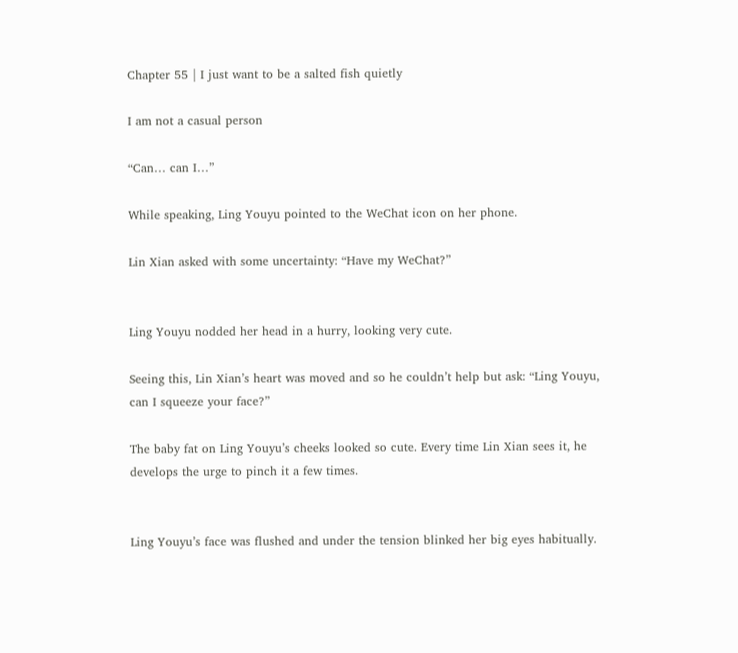Chapter 55 | I just want to be a salted fish quietly

I am not a casual person

“Can… can I…”

While speaking, Ling Youyu pointed to the WeChat icon on her phone.

Lin Xian asked with some uncertainty: “Have my WeChat?”


Ling Youyu nodded her head in a hurry, looking very cute.

Seeing this, Lin Xian’s heart was moved and so he couldn’t help but ask: “Ling Youyu, can I squeeze your face?”

The baby fat on Ling Youyu’s cheeks looked so cute. Every time Lin Xian sees it, he develops the urge to pinch it a few times.


Ling Youyu’s face was flushed and under the tension blinked her big eyes habitually.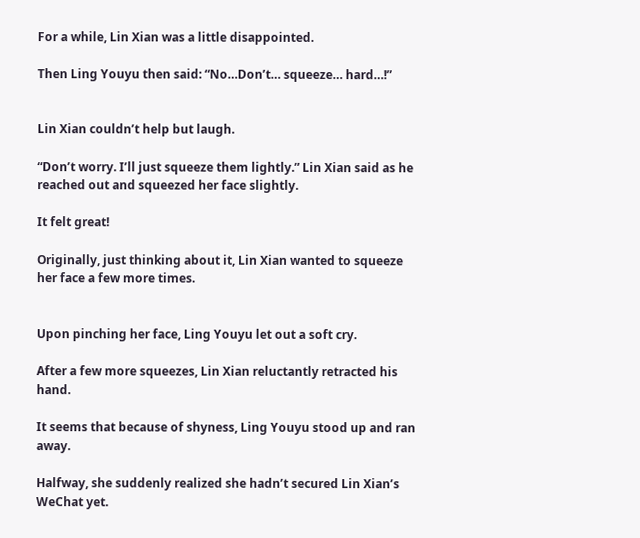For a while, Lin Xian was a little disappointed.

Then Ling Youyu then said: “No…Don’t… squeeze… hard…!”


Lin Xian couldn’t help but laugh.

“Don’t worry. I’ll just squeeze them lightly.” Lin Xian said as he reached out and squeezed her face slightly.

It felt great!

Originally, just thinking about it, Lin Xian wanted to squeeze her face a few more times.


Upon pinching her face, Ling Youyu let out a soft cry.

After a few more squeezes, Lin Xian reluctantly retracted his hand.

It seems that because of shyness, Ling Youyu stood up and ran away.

Halfway, she suddenly realized she hadn’t secured Lin Xian’s WeChat yet.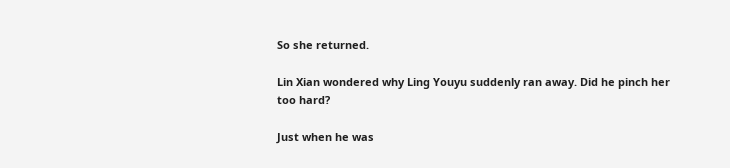So she returned.

Lin Xian wondered why Ling Youyu suddenly ran away. Did he pinch her too hard?

Just when he was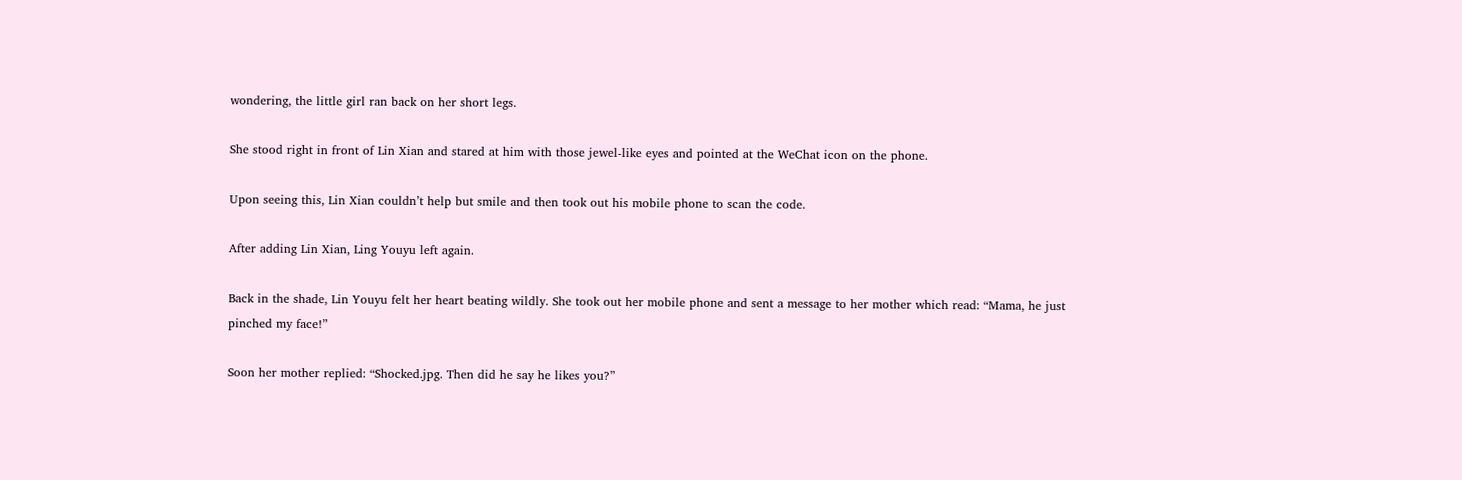wondering, the little girl ran back on her short legs.

She stood right in front of Lin Xian and stared at him with those jewel-like eyes and pointed at the WeChat icon on the phone.

Upon seeing this, Lin Xian couldn’t help but smile and then took out his mobile phone to scan the code.

After adding Lin Xian, Ling Youyu left again.

Back in the shade, Lin Youyu felt her heart beating wildly. She took out her mobile phone and sent a message to her mother which read: “Mama, he just pinched my face!”

Soon her mother replied: “Shocked.jpg. Then did he say he likes you?”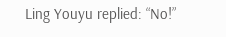Ling Youyu replied: “No!”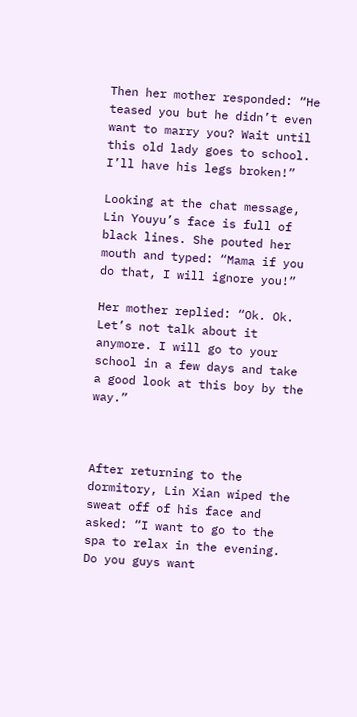Then her mother responded: “He teased you but he didn’t even want to marry you? Wait until this old lady goes to school. I’ll have his legs broken!”

Looking at the chat message, Lin Youyu’s face is full of black lines. She pouted her mouth and typed: “Mama if you do that, I will ignore you!”

Her mother replied: “Ok. Ok. Let’s not talk about it anymore. I will go to your school in a few days and take a good look at this boy by the way.”



After returning to the dormitory, Lin Xian wiped the sweat off of his face and asked: “I want to go to the spa to relax in the evening. Do you guys want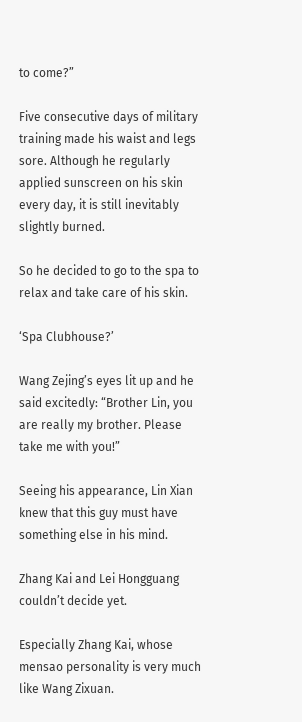to come?”

Five consecutive days of military training made his waist and legs sore. Although he regularly applied sunscreen on his skin every day, it is still inevitably slightly burned.

So he decided to go to the spa to relax and take care of his skin.

‘Spa Clubhouse?’

Wang Zejing’s eyes lit up and he said excitedly: “Brother Lin, you are really my brother. Please take me with you!”

Seeing his appearance, Lin Xian knew that this guy must have something else in his mind.

Zhang Kai and Lei Hongguang couldn’t decide yet.

Especially Zhang Kai, whose mensao personality is very much like Wang Zixuan.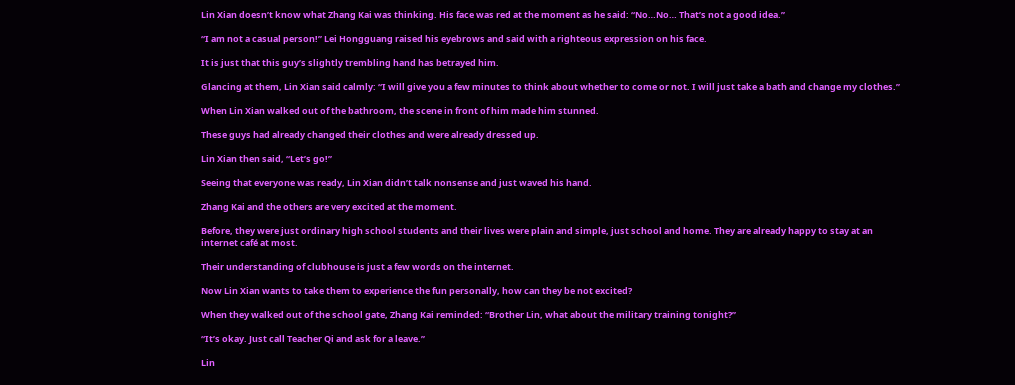Lin Xian doesn’t know what Zhang Kai was thinking. His face was red at the moment as he said: “No…No… That’s not a good idea.”

“I am not a casual person!” Lei Hongguang raised his eyebrows and said with a righteous expression on his face.

It is just that this guy’s slightly trembling hand has betrayed him.

Glancing at them, Lin Xian said calmly: “I will give you a few minutes to think about whether to come or not. I will just take a bath and change my clothes.”

When Lin Xian walked out of the bathroom, the scene in front of him made him stunned.

These guys had already changed their clothes and were already dressed up.

Lin Xian then said, “Let’s go!”

Seeing that everyone was ready, Lin Xian didn’t talk nonsense and just waved his hand.

Zhang Kai and the others are very excited at the moment.

Before, they were just ordinary high school students and their lives were plain and simple, just school and home. They are already happy to stay at an internet café at most.

Their understanding of clubhouse is just a few words on the internet.

Now Lin Xian wants to take them to experience the fun personally, how can they be not excited?

When they walked out of the school gate, Zhang Kai reminded: “Brother Lin, what about the military training tonight?”

“It’s okay. Just call Teacher Qi and ask for a leave.”

Lin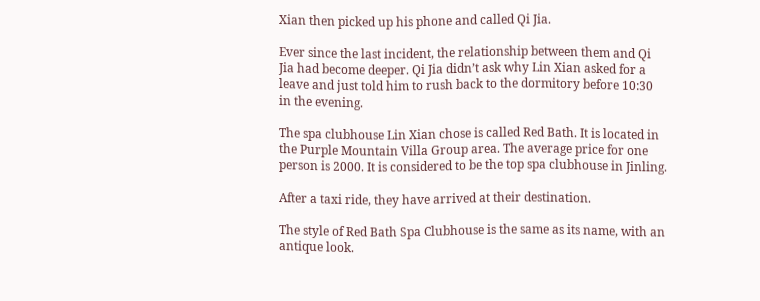Xian then picked up his phone and called Qi Jia.

Ever since the last incident, the relationship between them and Qi Jia had become deeper. Qi Jia didn’t ask why Lin Xian asked for a leave and just told him to rush back to the dormitory before 10:30 in the evening.

The spa clubhouse Lin Xian chose is called Red Bath. It is located in the Purple Mountain Villa Group area. The average price for one person is 2000. It is considered to be the top spa clubhouse in Jinling.

After a taxi ride, they have arrived at their destination.

The style of Red Bath Spa Clubhouse is the same as its name, with an antique look.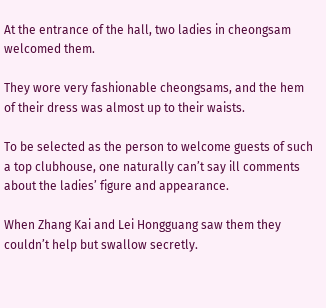At the entrance of the hall, two ladies in cheongsam welcomed them.

They wore very fashionable cheongsams, and the hem of their dress was almost up to their waists.

To be selected as the person to welcome guests of such a top clubhouse, one naturally can’t say ill comments about the ladies’ figure and appearance.

When Zhang Kai and Lei Hongguang saw them they couldn’t help but swallow secretly.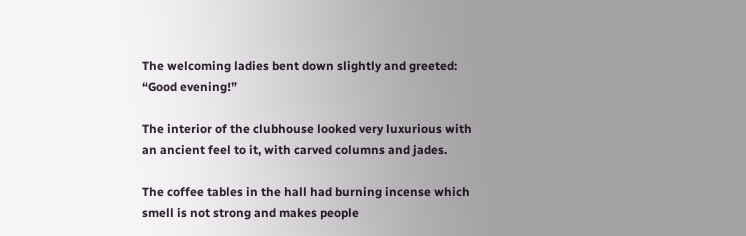The welcoming ladies bent down slightly and greeted: “Good evening!”

The interior of the clubhouse looked very luxurious with an ancient feel to it, with carved columns and jades.

The coffee tables in the hall had burning incense which smell is not strong and makes people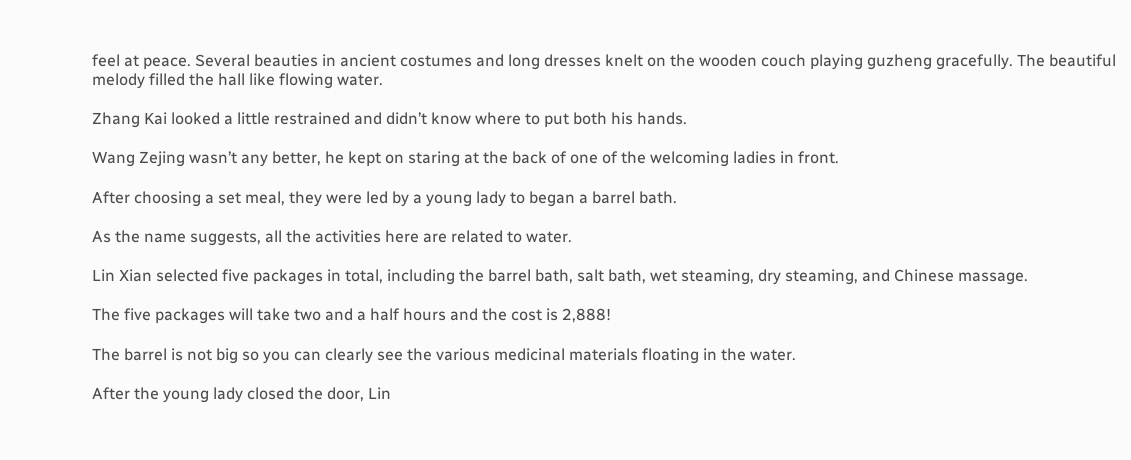feel at peace. Several beauties in ancient costumes and long dresses knelt on the wooden couch playing guzheng gracefully. The beautiful melody filled the hall like flowing water.

Zhang Kai looked a little restrained and didn’t know where to put both his hands.

Wang Zejing wasn’t any better, he kept on staring at the back of one of the welcoming ladies in front.

After choosing a set meal, they were led by a young lady to began a barrel bath.

As the name suggests, all the activities here are related to water.

Lin Xian selected five packages in total, including the barrel bath, salt bath, wet steaming, dry steaming, and Chinese massage.

The five packages will take two and a half hours and the cost is 2,888!

The barrel is not big so you can clearly see the various medicinal materials floating in the water.

After the young lady closed the door, Lin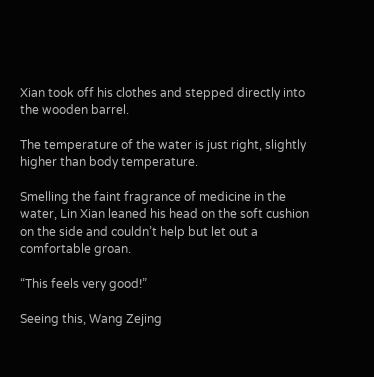Xian took off his clothes and stepped directly into the wooden barrel.

The temperature of the water is just right, slightly higher than body temperature.

Smelling the faint fragrance of medicine in the water, Lin Xian leaned his head on the soft cushion on the side and couldn’t help but let out a comfortable groan.

“This feels very good!”

Seeing this, Wang Zejing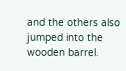and the others also jumped into the wooden barrel.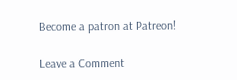Become a patron at Patreon!

Leave a Comment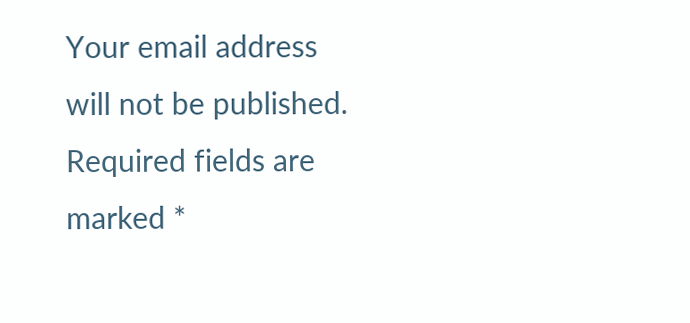Your email address will not be published. Required fields are marked *